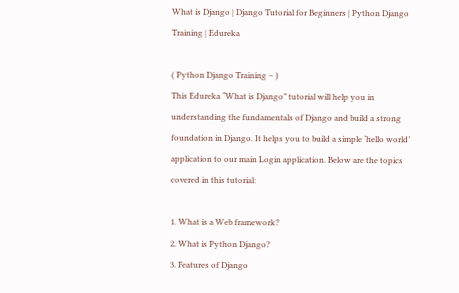What is Django | Django Tutorial for Beginners | Python Django Training | Edureka

( Python Django Training – )
This Edureka “What is Django” tutorial will help you in understanding the fundamentals of Django and build a strong foundation in Django. It helps you to build a simple ‘hello world’ application to our main Login application. Below are the topics covered in this tutorial:

1. What is a Web framework?
2. What is Python Django?
3. Features of Django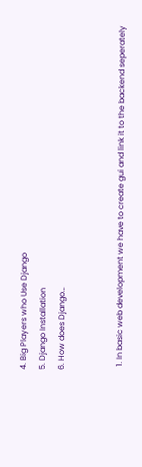4. Big Players who Use Django
5. Django Installation
6. How does Django…


  1. In basic web development we have to create gui and link it to the backend seperately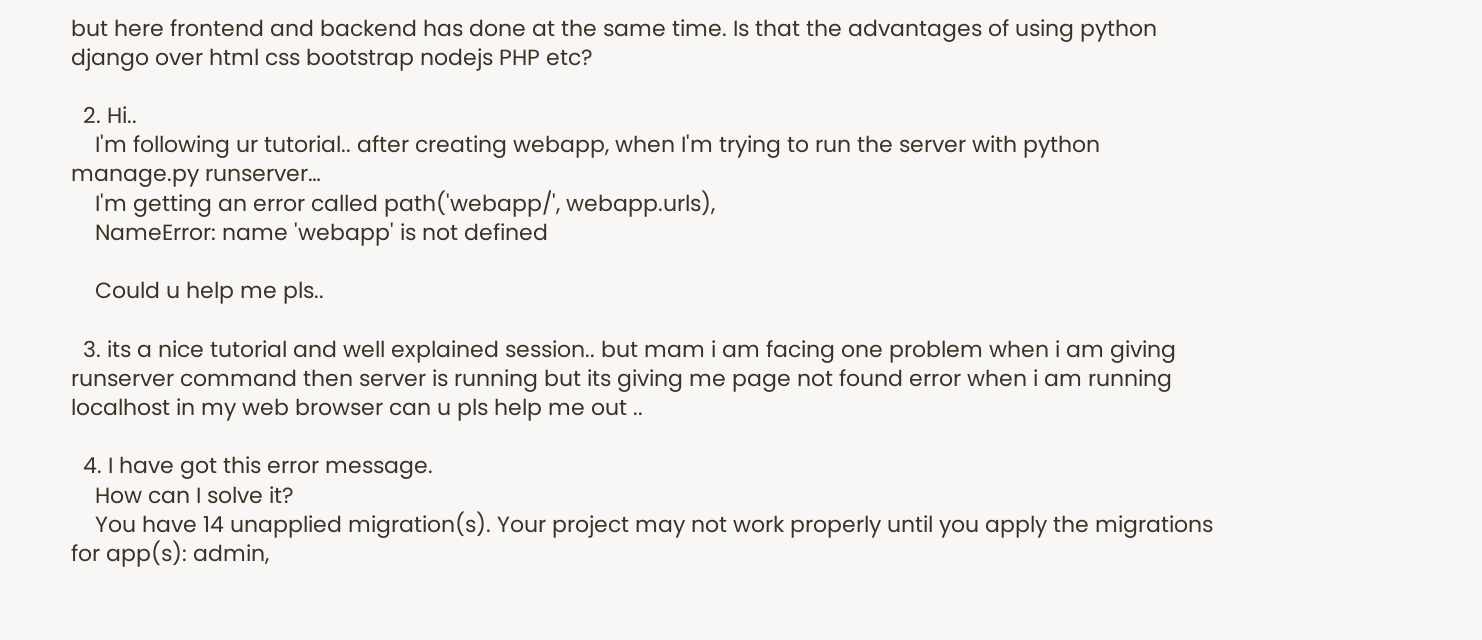but here frontend and backend has done at the same time. Is that the advantages of using python django over html css bootstrap nodejs PHP etc?

  2. Hi..
    I'm following ur tutorial.. after creating webapp, when I'm trying to run the server with python manage.py runserver…
    I'm getting an error called path('webapp/', webapp.urls),
    NameError: name 'webapp' is not defined

    Could u help me pls..

  3. its a nice tutorial and well explained session.. but mam i am facing one problem when i am giving runserver command then server is running but its giving me page not found error when i am running localhost in my web browser can u pls help me out ..

  4. I have got this error message.
    How can I solve it?
    You have 14 unapplied migration(s). Your project may not work properly until you apply the migrations for app(s): admin,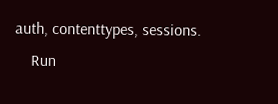auth, contenttypes, sessions.
    Run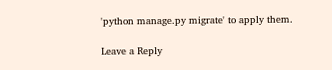'python manage.py migrate' to apply them.

Leave a Reply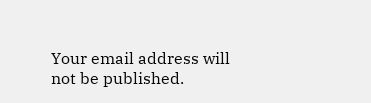Your email address will not be published.